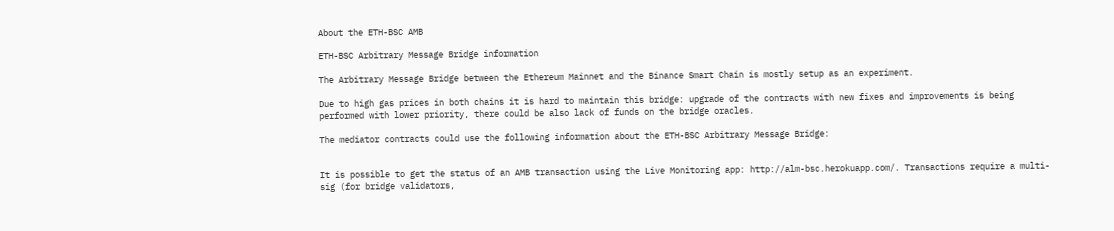About the ETH-BSC AMB

ETH-BSC Arbitrary Message Bridge information

The Arbitrary Message Bridge between the Ethereum Mainnet and the Binance Smart Chain is mostly setup as an experiment.

Due to high gas prices in both chains it is hard to maintain this bridge: upgrade of the contracts with new fixes and improvements is being performed with lower priority, there could be also lack of funds on the bridge oracles.

The mediator contracts could use the following information about the ETH-BSC Arbitrary Message Bridge:


It is possible to get the status of an AMB transaction using the Live Monitoring app: http://alm-bsc.herokuapp.com/. Transactions require a multi-sig (for bridge validators,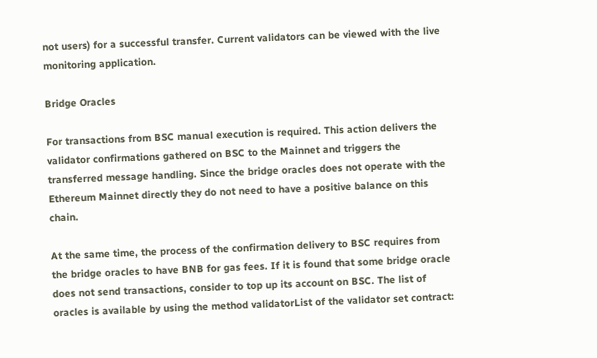not users) for a successful transfer. Current validators can be viewed with the live monitoring application.

Bridge Oracles

For transactions from BSC manual execution is required. This action delivers the validator confirmations gathered on BSC to the Mainnet and triggers the transferred message handling. Since the bridge oracles does not operate with the Ethereum Mainnet directly they do not need to have a positive balance on this chain.

At the same time, the process of the confirmation delivery to BSC requires from the bridge oracles to have BNB for gas fees. If it is found that some bridge oracle does not send transactions, consider to top up its account on BSC. The list of oracles is available by using the method validatorList of the validator set contract: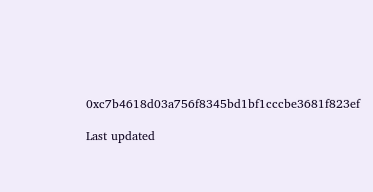0xc7b4618d03a756f8345bd1bf1cccbe3681f823ef

Last updated